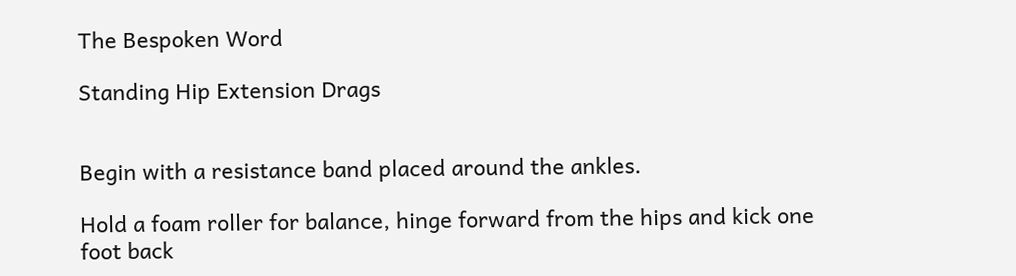The Bespoken Word

Standing Hip Extension Drags


Begin with a resistance band placed around the ankles.

Hold a foam roller for balance, hinge forward from the hips and kick one foot back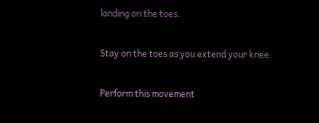landing on the toes.

Stay on the toes as you extend your knee.

Perform this movement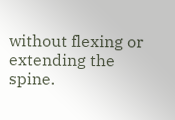without flexing or extending the spine.